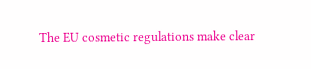The EU cosmetic regulations make clear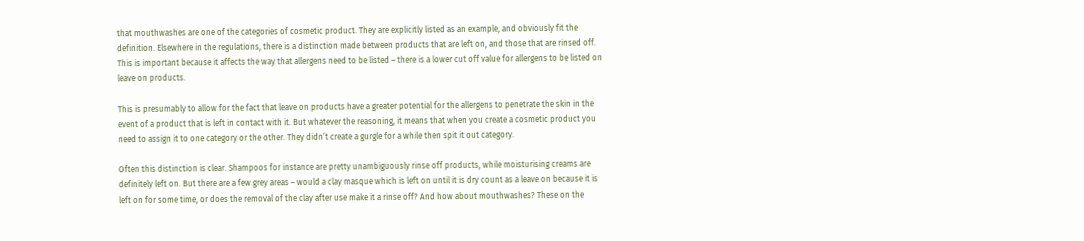that mouthwashes are one of the categories of cosmetic product. They are explicitly listed as an example, and obviously fit the definition. Elsewhere in the regulations, there is a distinction made between products that are left on, and those that are rinsed off. This is important because it affects the way that allergens need to be listed – there is a lower cut off value for allergens to be listed on leave on products.

This is presumably to allow for the fact that leave on products have a greater potential for the allergens to penetrate the skin in the event of a product that is left in contact with it. But whatever the reasoning, it means that when you create a cosmetic product you need to assign it to one category or the other. They didn’t create a gurgle for a while then spit it out category.

Often this distinction is clear. Shampoos for instance are pretty unambiguously rinse off products, while moisturising creams are definitely left on. But there are a few grey areas – would a clay masque which is left on until it is dry count as a leave on because it is left on for some time, or does the removal of the clay after use make it a rinse off? And how about mouthwashes? These on the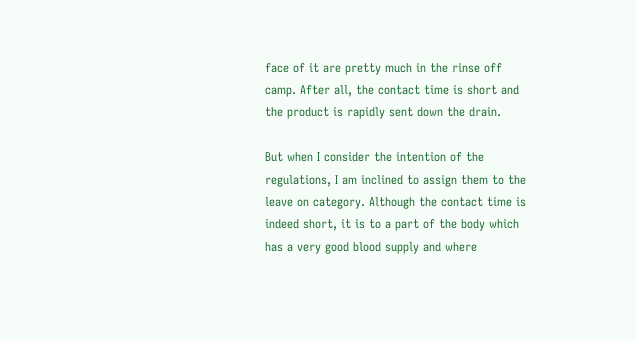face of it are pretty much in the rinse off camp. After all, the contact time is short and the product is rapidly sent down the drain.

But when I consider the intention of the regulations, I am inclined to assign them to the leave on category. Although the contact time is indeed short, it is to a part of the body which has a very good blood supply and where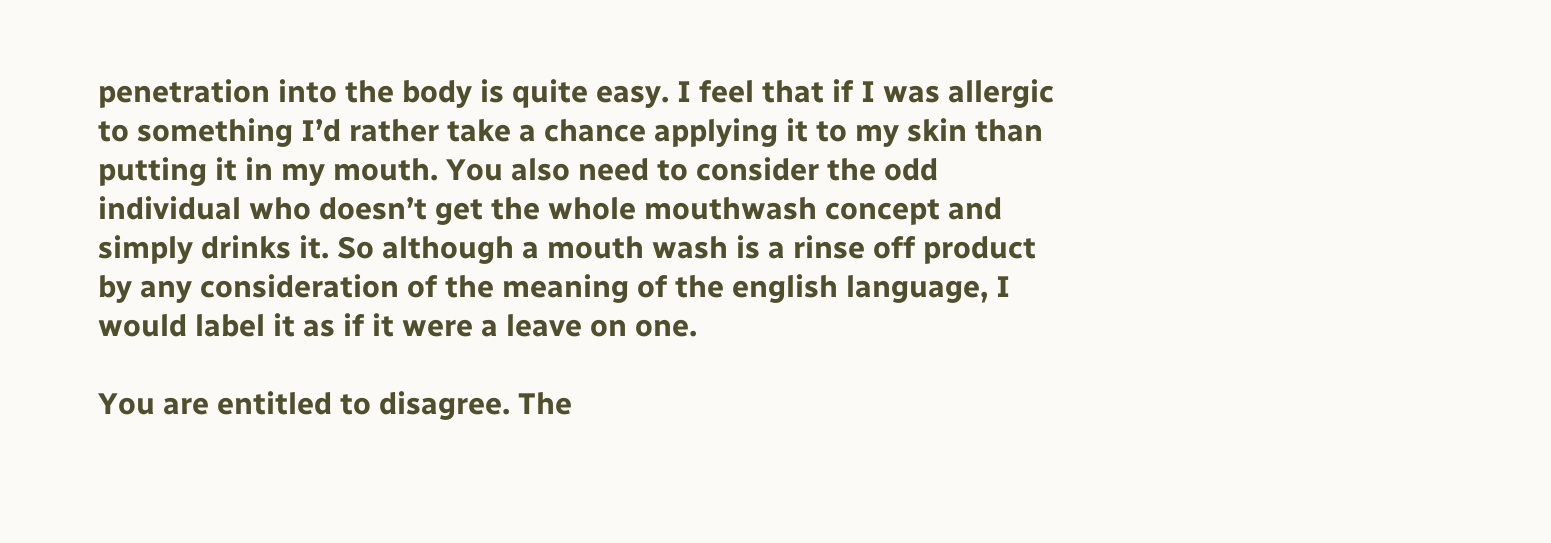penetration into the body is quite easy. I feel that if I was allergic to something I’d rather take a chance applying it to my skin than putting it in my mouth. You also need to consider the odd individual who doesn’t get the whole mouthwash concept and simply drinks it. So although a mouth wash is a rinse off product by any consideration of the meaning of the english language, I would label it as if it were a leave on one.

You are entitled to disagree. The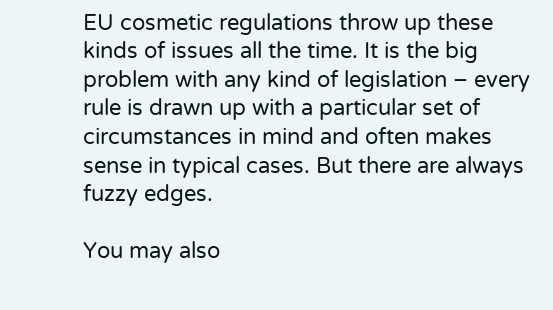EU cosmetic regulations throw up these kinds of issues all the time. It is the big problem with any kind of legislation – every rule is drawn up with a particular set of circumstances in mind and often makes sense in typical cases. But there are always fuzzy edges.

You may also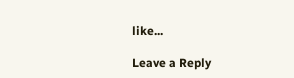like...

Leave a Reply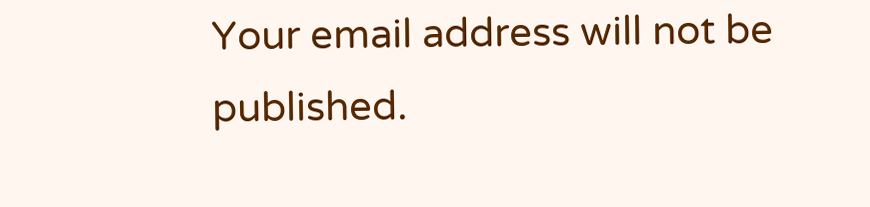Your email address will not be published.